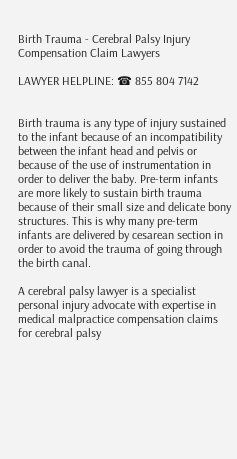Birth Trauma - Cerebral Palsy Injury Compensation Claim Lawyers

LAWYER HELPLINE: ☎ 855 804 7142


Birth trauma is any type of injury sustained to the infant because of an incompatibility between the infant head and pelvis or because of the use of instrumentation in order to deliver the baby. Pre-term infants are more likely to sustain birth trauma because of their small size and delicate bony structures. This is why many pre-term infants are delivered by cesarean section in order to avoid the trauma of going through the birth canal.

A cerebral palsy lawyer is a specialist personal injury advocate with expertise in medical malpractice compensation claims for cerebral palsy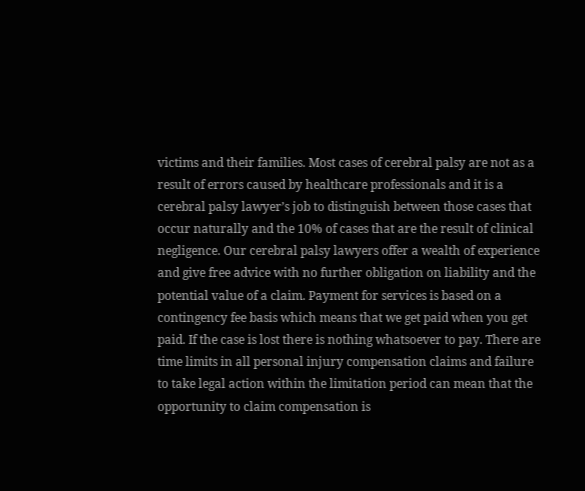victims and their families. Most cases of cerebral palsy are not as a result of errors caused by healthcare professionals and it is a cerebral palsy lawyer’s job to distinguish between those cases that occur naturally and the 10% of cases that are the result of clinical negligence. Our cerebral palsy lawyers offer a wealth of experience and give free advice with no further obligation on liability and the potential value of a claim. Payment for services is based on a contingency fee basis which means that we get paid when you get paid. If the case is lost there is nothing whatsoever to pay. There are time limits in all personal injury compensation claims and failure to take legal action within the limitation period can mean that the opportunity to claim compensation is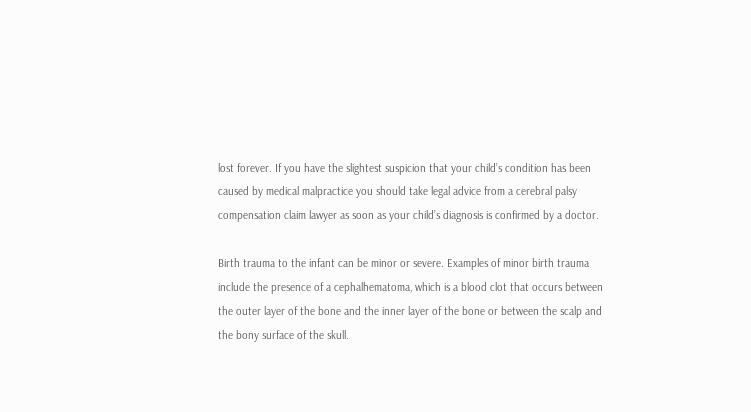lost forever. If you have the slightest suspicion that your child’s condition has been caused by medical malpractice you should take legal advice from a cerebral palsy compensation claim lawyer as soon as your child’s diagnosis is confirmed by a doctor.

Birth trauma to the infant can be minor or severe. Examples of minor birth trauma include the presence of a cephalhematoma, which is a blood clot that occurs between the outer layer of the bone and the inner layer of the bone or between the scalp and the bony surface of the skull.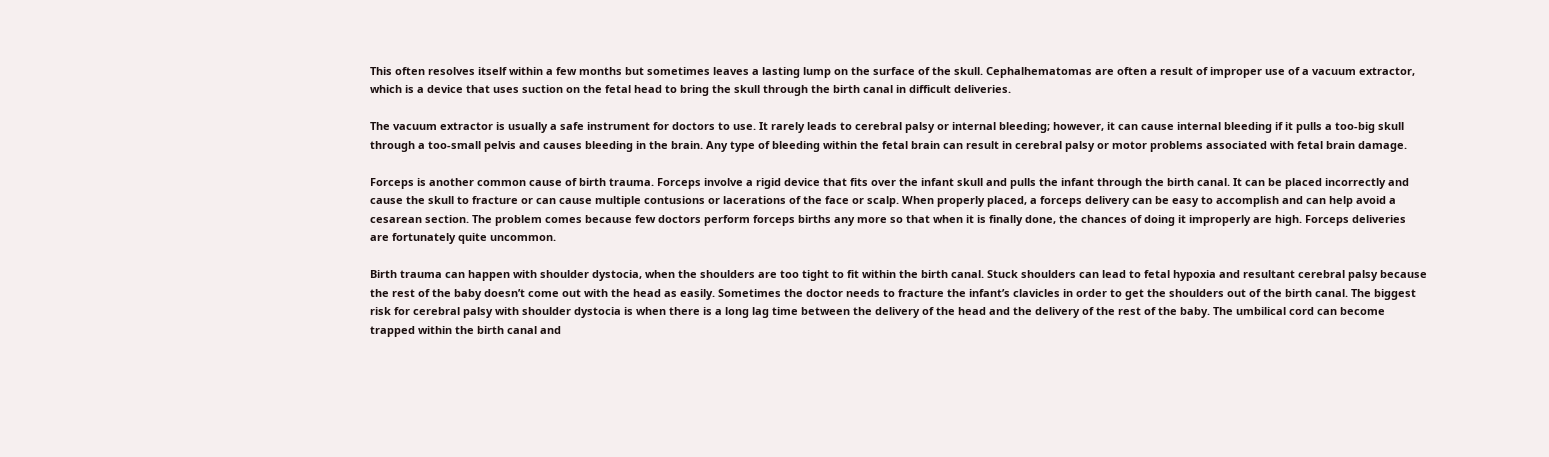This often resolves itself within a few months but sometimes leaves a lasting lump on the surface of the skull. Cephalhematomas are often a result of improper use of a vacuum extractor, which is a device that uses suction on the fetal head to bring the skull through the birth canal in difficult deliveries.

The vacuum extractor is usually a safe instrument for doctors to use. It rarely leads to cerebral palsy or internal bleeding; however, it can cause internal bleeding if it pulls a too-big skull through a too-small pelvis and causes bleeding in the brain. Any type of bleeding within the fetal brain can result in cerebral palsy or motor problems associated with fetal brain damage.

Forceps is another common cause of birth trauma. Forceps involve a rigid device that fits over the infant skull and pulls the infant through the birth canal. It can be placed incorrectly and cause the skull to fracture or can cause multiple contusions or lacerations of the face or scalp. When properly placed, a forceps delivery can be easy to accomplish and can help avoid a cesarean section. The problem comes because few doctors perform forceps births any more so that when it is finally done, the chances of doing it improperly are high. Forceps deliveries are fortunately quite uncommon.

Birth trauma can happen with shoulder dystocia, when the shoulders are too tight to fit within the birth canal. Stuck shoulders can lead to fetal hypoxia and resultant cerebral palsy because the rest of the baby doesn’t come out with the head as easily. Sometimes the doctor needs to fracture the infant’s clavicles in order to get the shoulders out of the birth canal. The biggest risk for cerebral palsy with shoulder dystocia is when there is a long lag time between the delivery of the head and the delivery of the rest of the baby. The umbilical cord can become trapped within the birth canal and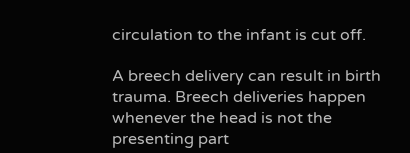circulation to the infant is cut off.

A breech delivery can result in birth trauma. Breech deliveries happen whenever the head is not the presenting part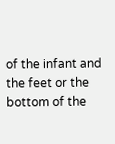of the infant and the feet or the bottom of the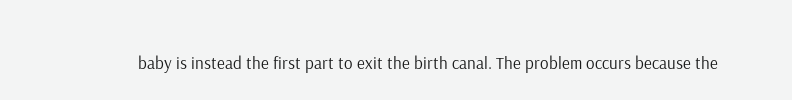baby is instead the first part to exit the birth canal. The problem occurs because the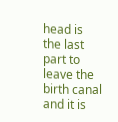head is the last part to leave the birth canal and it is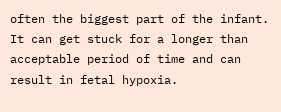often the biggest part of the infant. It can get stuck for a longer than acceptable period of time and can result in fetal hypoxia.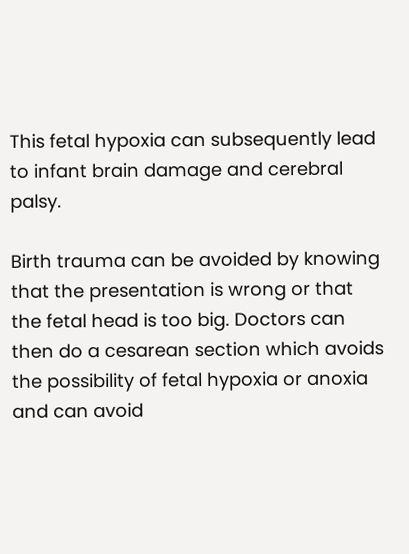This fetal hypoxia can subsequently lead to infant brain damage and cerebral palsy.

Birth trauma can be avoided by knowing that the presentation is wrong or that the fetal head is too big. Doctors can then do a cesarean section which avoids the possibility of fetal hypoxia or anoxia and can avoid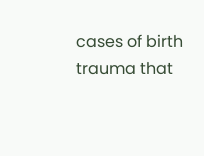cases of birth trauma that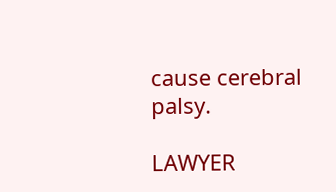cause cerebral palsy.

LAWYER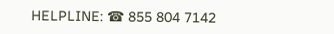HELPLINE: ☎ 855 804 7142